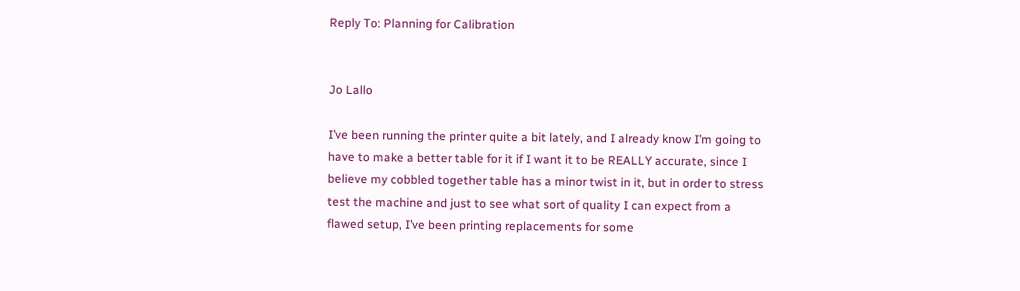Reply To: Planning for Calibration


Jo Lallo

I’ve been running the printer quite a bit lately, and I already know I’m going to have to make a better table for it if I want it to be REALLY accurate, since I believe my cobbled together table has a minor twist in it, but in order to stress test the machine and just to see what sort of quality I can expect from a flawed setup, I’ve been printing replacements for some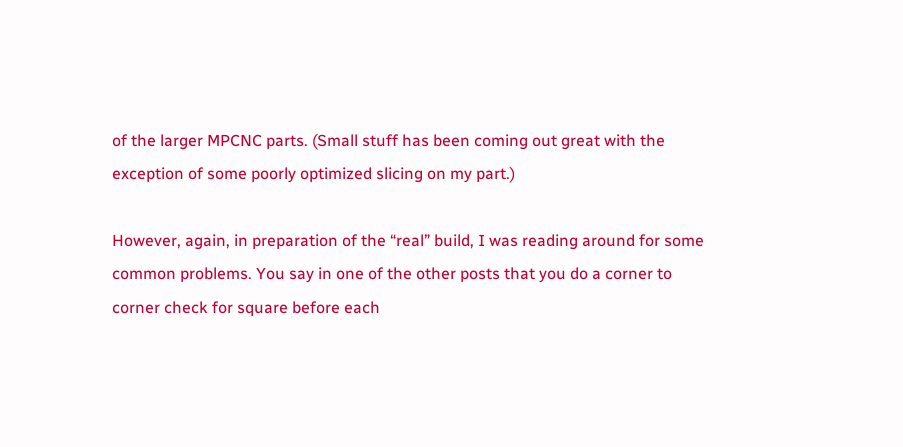of the larger MPCNC parts. (Small stuff has been coming out great with the exception of some poorly optimized slicing on my part.)

However, again, in preparation of the “real” build, I was reading around for some common problems. You say in one of the other posts that you do a corner to corner check for square before each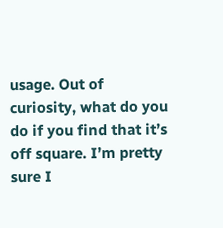usage. Out of curiosity, what do you do if you find that it’s off square. I’m pretty sure I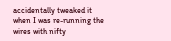accidentally tweaked it when I was re-running the wires with nifty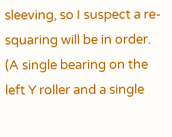sleeving, so I suspect a re-squaring will be in order. (A single bearing on the left Y roller and a single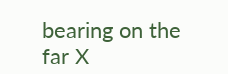bearing on the far X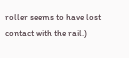roller seems to have lost contact with the rail.)